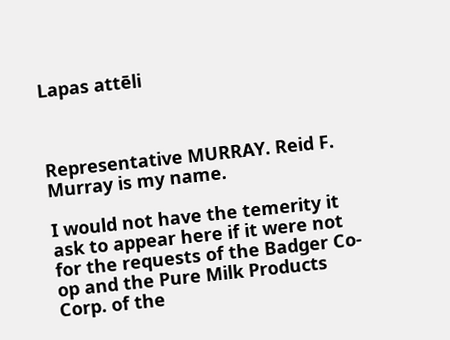Lapas attēli



Representative MURRAY. Reid F. Murray is my name.

I would not have the temerity it ask to appear here if it were not for the requests of the Badger Co-op and the Pure Milk Products Corp. of the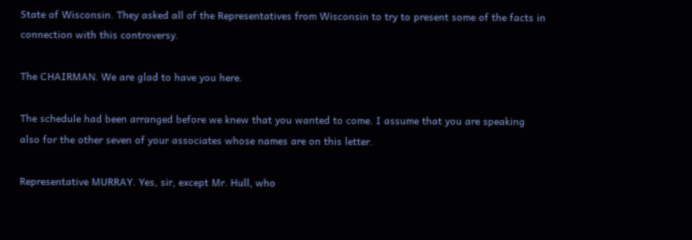State of Wisconsin. They asked all of the Representatives from Wisconsin to try to present some of the facts in connection with this controversy.

The CHAIRMAN. We are glad to have you here.

The schedule had been arranged before we knew that you wanted to come. I assume that you are speaking also for the other seven of your associates whose names are on this letter.

Representative MURRAY. Yes, sir, except Mr. Hull, who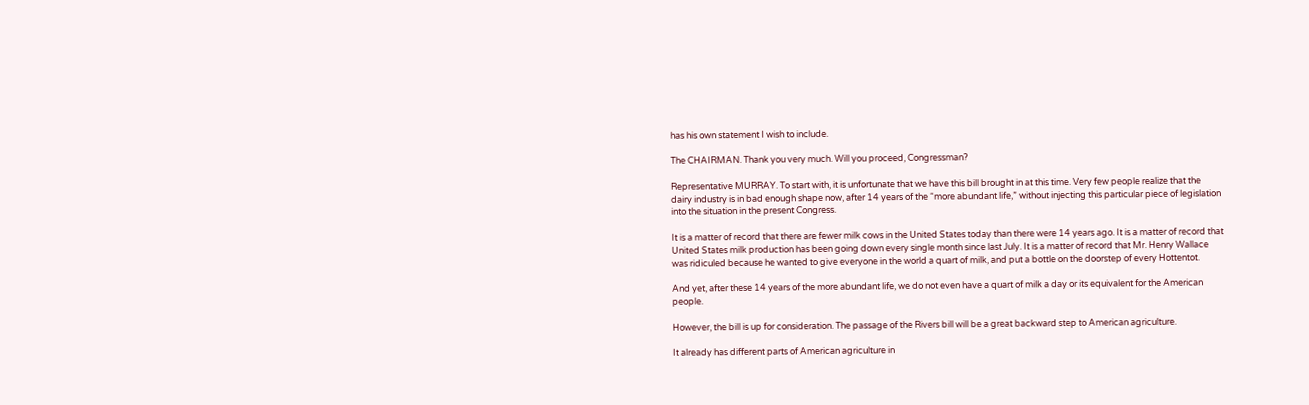has his own statement I wish to include.

The CHAIRMAN. Thank you very much. Will you proceed, Congressman?

Representative MURRAY. To start with, it is unfortunate that we have this bill brought in at this time. Very few people realize that the dairy industry is in bad enough shape now, after 14 years of the “more abundant life,” without injecting this particular piece of legislation into the situation in the present Congress.

It is a matter of record that there are fewer milk cows in the United States today than there were 14 years ago. It is a matter of record that United States milk production has been going down every single month since last July. It is a matter of record that Mr. Henry Wallace was ridiculed because he wanted to give everyone in the world a quart of milk, and put a bottle on the doorstep of every Hottentot.

And yet, after these 14 years of the more abundant life, we do not even have a quart of milk a day or its equivalent for the American people.

However, the bill is up for consideration. The passage of the Rivers bill will be a great backward step to American agriculture.

It already has different parts of American agriculture in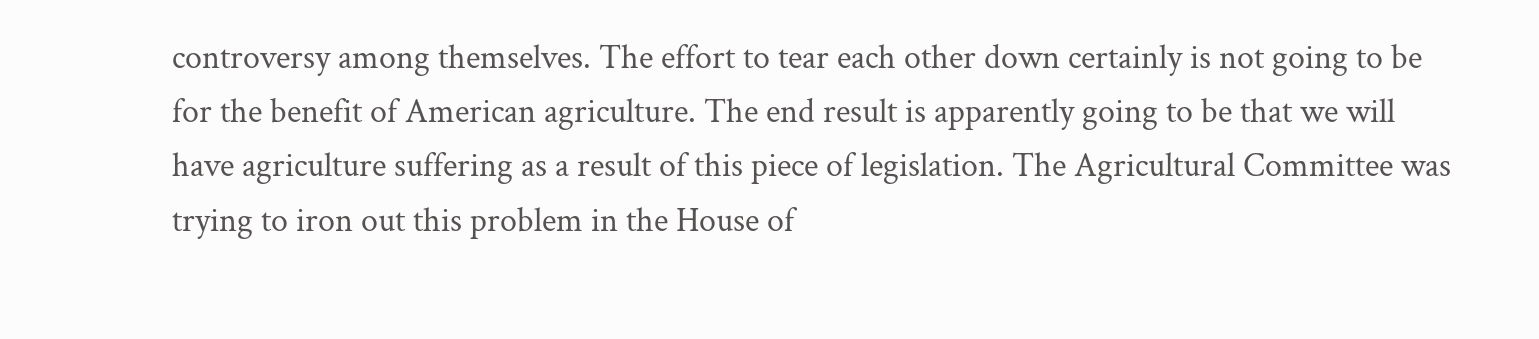controversy among themselves. The effort to tear each other down certainly is not going to be for the benefit of American agriculture. The end result is apparently going to be that we will have agriculture suffering as a result of this piece of legislation. The Agricultural Committee was trying to iron out this problem in the House of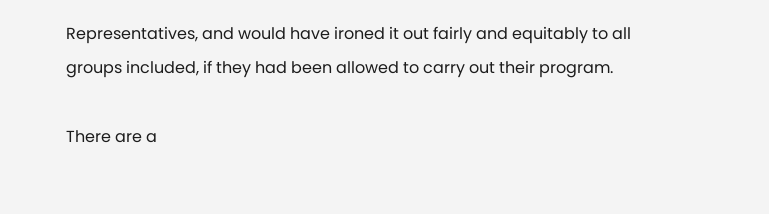Representatives, and would have ironed it out fairly and equitably to all groups included, if they had been allowed to carry out their program.

There are a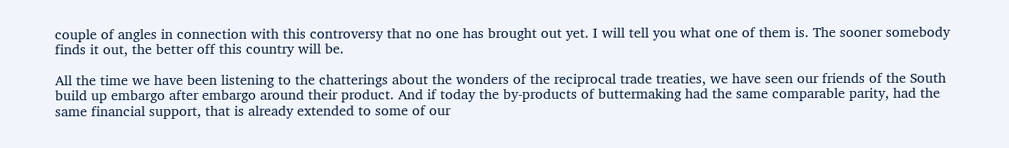couple of angles in connection with this controversy that no one has brought out yet. I will tell you what one of them is. The sooner somebody finds it out, the better off this country will be.

All the time we have been listening to the chatterings about the wonders of the reciprocal trade treaties, we have seen our friends of the South build up embargo after embargo around their product. And if today the by-products of buttermaking had the same comparable parity, had the same financial support, that is already extended to some of our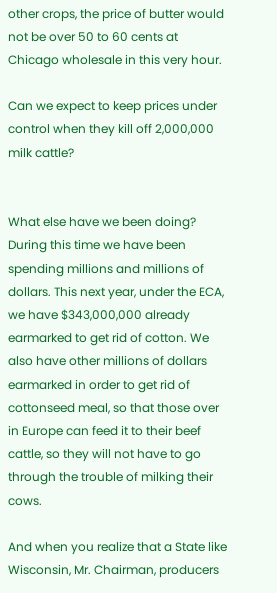other crops, the price of butter would not be over 50 to 60 cents at Chicago wholesale in this very hour.

Can we expect to keep prices under control when they kill off 2,000,000 milk cattle?


What else have we been doing? During this time we have been spending millions and millions of dollars. This next year, under the ECA, we have $343,000,000 already earmarked to get rid of cotton. We also have other millions of dollars earmarked in order to get rid of cottonseed meal, so that those over in Europe can feed it to their beef cattle, so they will not have to go through the trouble of milking their cows.

And when you realize that a State like Wisconsin, Mr. Chairman, producers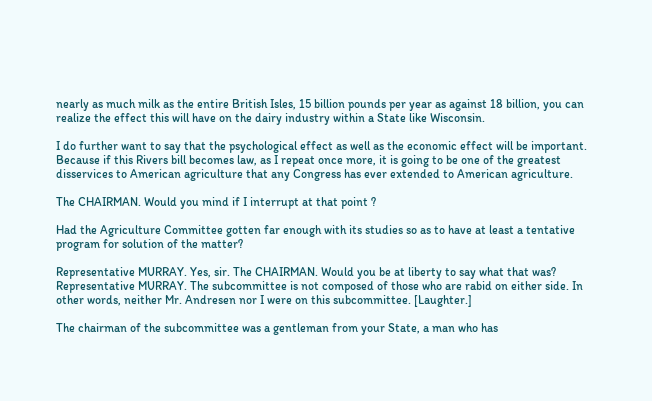nearly as much milk as the entire British Isles, 15 billion pounds per year as against 18 billion, you can realize the effect this will have on the dairy industry within a State like Wisconsin.

I do further want to say that the psychological effect as well as the economic effect will be important. Because if this Rivers bill becomes law, as I repeat once more, it is going to be one of the greatest disservices to American agriculture that any Congress has ever extended to American agriculture.

The CHAIRMAN. Would you mind if I interrupt at that point ?

Had the Agriculture Committee gotten far enough with its studies so as to have at least a tentative program for solution of the matter?

Representative MURRAY. Yes, sir. The CHAIRMAN. Would you be at liberty to say what that was? Representative MURRAY. The subcommittee is not composed of those who are rabid on either side. In other words, neither Mr. Andresen nor I were on this subcommittee. [Laughter.]

The chairman of the subcommittee was a gentleman from your State, a man who has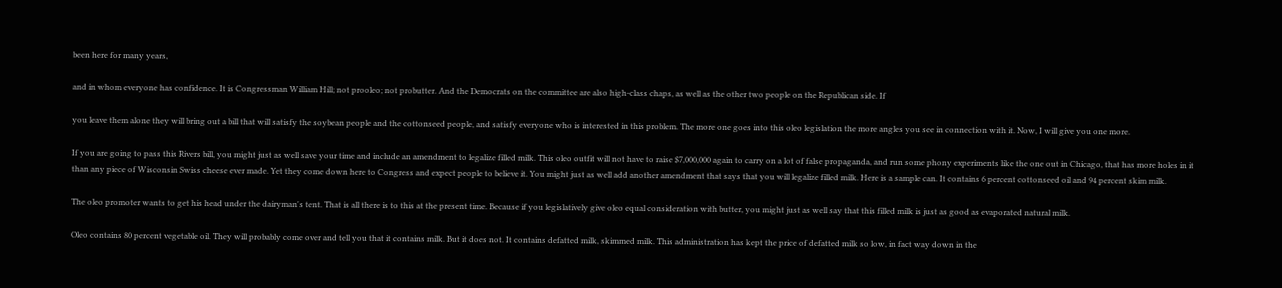been here for many years,

and in whom everyone has confidence. It is Congressman William Hill; not prooleo; not probutter. And the Democrats on the committee are also high-class chaps, as well as the other two people on the Republican side. If

you leave them alone they will bring out a bill that will satisfy the soybean people and the cottonseed people, and satisfy everyone who is interested in this problem. The more one goes into this oleo legislation the more angles you see in connection with it. Now, I will give you one more.

If you are going to pass this Rivers bill, you might just as well save your time and include an amendment to legalize filled milk. This oleo outfit will not have to raise $7,000,000 again to carry on a lot of false propaganda, and run some phony experiments like the one out in Chicago, that has more holes in it than any piece of Wisconsin Swiss cheese ever made. Yet they come down here to Congress and expect people to believe it. You might just as well add another amendment that says that you will legalize filled milk. Here is a sample can. It contains 6 percent cottonseed oil and 94 percent skim milk.

The oleo promoter wants to get his head under the dairyman's tent. That is all there is to this at the present time. Because if you legislatively give oleo equal consideration with butter, you might just as well say that this filled milk is just as good as evaporated natural milk.

Oleo contains 80 percent vegetable oil. They will probably come over and tell you that it contains milk. But it does not. It contains defatted milk, skimmed milk. This administration has kept the price of defatted milk so low, in fact way down in the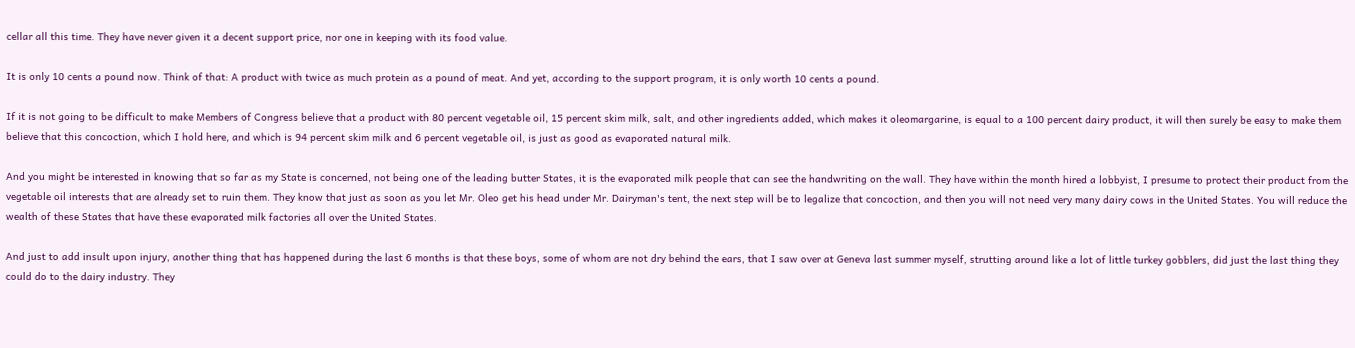cellar all this time. They have never given it a decent support price, nor one in keeping with its food value.

It is only 10 cents a pound now. Think of that: A product with twice as much protein as a pound of meat. And yet, according to the support program, it is only worth 10 cents a pound.

If it is not going to be difficult to make Members of Congress believe that a product with 80 percent vegetable oil, 15 percent skim milk, salt, and other ingredients added, which makes it oleomargarine, is equal to a 100 percent dairy product, it will then surely be easy to make them believe that this concoction, which I hold here, and which is 94 percent skim milk and 6 percent vegetable oil, is just as good as evaporated natural milk.

And you might be interested in knowing that so far as my State is concerned, not being one of the leading butter States, it is the evaporated milk people that can see the handwriting on the wall. They have within the month hired a lobbyist, I presume to protect their product from the vegetable oil interests that are already set to ruin them. They know that just as soon as you let Mr. Oleo get his head under Mr. Dairyman's tent, the next step will be to legalize that concoction, and then you will not need very many dairy cows in the United States. You will reduce the wealth of these States that have these evaporated milk factories all over the United States.

And just to add insult upon injury, another thing that has happened during the last 6 months is that these boys, some of whom are not dry behind the ears, that I saw over at Geneva last summer myself, strutting around like a lot of little turkey gobblers, did just the last thing they could do to the dairy industry. They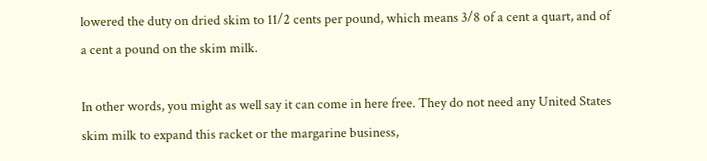lowered the duty on dried skim to 11/2 cents per pound, which means 3/8 of a cent a quart, and of a cent a pound on the skim milk.

In other words, you might as well say it can come in here free. They do not need any United States skim milk to expand this racket or the margarine business,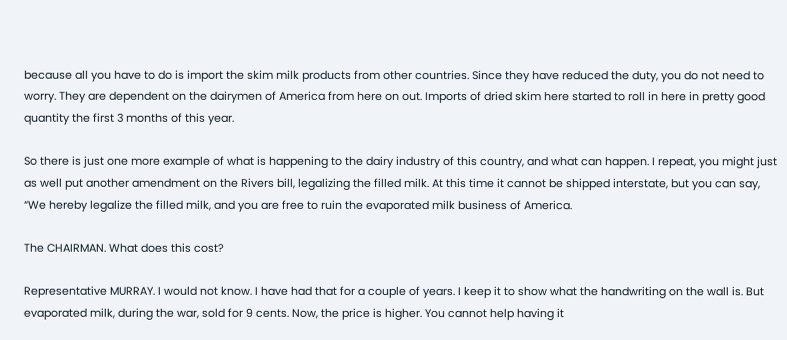because all you have to do is import the skim milk products from other countries. Since they have reduced the duty, you do not need to worry. They are dependent on the dairymen of America from here on out. Imports of dried skim here started to roll in here in pretty good quantity the first 3 months of this year.

So there is just one more example of what is happening to the dairy industry of this country, and what can happen. I repeat, you might just as well put another amendment on the Rivers bill, legalizing the filled milk. At this time it cannot be shipped interstate, but you can say, “We hereby legalize the filled milk, and you are free to ruin the evaporated milk business of America.

The CHAIRMAN. What does this cost?

Representative MURRAY. I would not know. I have had that for a couple of years. I keep it to show what the handwriting on the wall is. But evaporated milk, during the war, sold for 9 cents. Now, the price is higher. You cannot help having it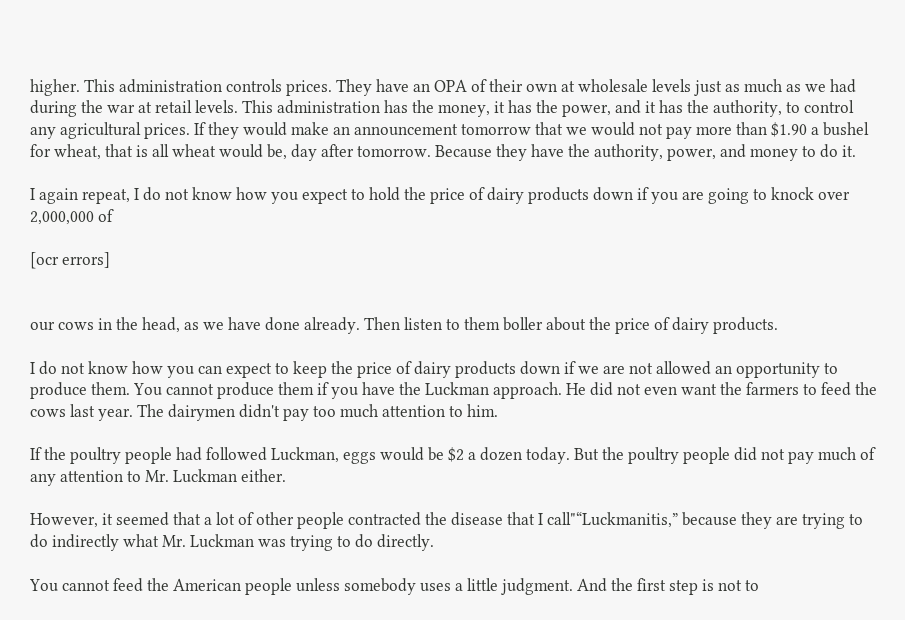higher. This administration controls prices. They have an OPA of their own at wholesale levels just as much as we had during the war at retail levels. This administration has the money, it has the power, and it has the authority, to control any agricultural prices. If they would make an announcement tomorrow that we would not pay more than $1.90 a bushel for wheat, that is all wheat would be, day after tomorrow. Because they have the authority, power, and money to do it.

I again repeat, I do not know how you expect to hold the price of dairy products down if you are going to knock over 2,000,000 of

[ocr errors]


our cows in the head, as we have done already. Then listen to them boller about the price of dairy products.

I do not know how you can expect to keep the price of dairy products down if we are not allowed an opportunity to produce them. You cannot produce them if you have the Luckman approach. He did not even want the farmers to feed the cows last year. The dairymen didn't pay too much attention to him.

If the poultry people had followed Luckman, eggs would be $2 a dozen today. But the poultry people did not pay much of any attention to Mr. Luckman either.

However, it seemed that a lot of other people contracted the disease that I call"“Luckmanitis,” because they are trying to do indirectly what Mr. Luckman was trying to do directly.

You cannot feed the American people unless somebody uses a little judgment. And the first step is not to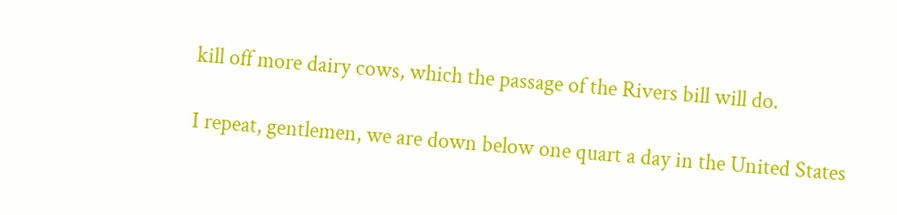kill off more dairy cows, which the passage of the Rivers bill will do.

I repeat, gentlemen, we are down below one quart a day in the United States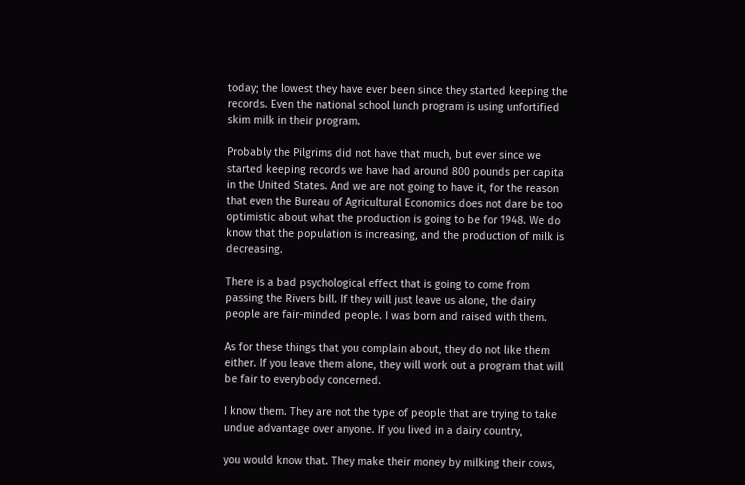today; the lowest they have ever been since they started keeping the records. Even the national school lunch program is using unfortified skim milk in their program.

Probably the Pilgrims did not have that much, but ever since we started keeping records we have had around 800 pounds per capita in the United States. And we are not going to have it, for the reason that even the Bureau of Agricultural Economics does not dare be too optimistic about what the production is going to be for 1948. We do know that the population is increasing, and the production of milk is decreasing.

There is a bad psychological effect that is going to come from passing the Rivers bill. If they will just leave us alone, the dairy people are fair-minded people. I was born and raised with them.

As for these things that you complain about, they do not like them either. If you leave them alone, they will work out a program that will be fair to everybody concerned.

I know them. They are not the type of people that are trying to take undue advantage over anyone. If you lived in a dairy country,

you would know that. They make their money by milking their cows,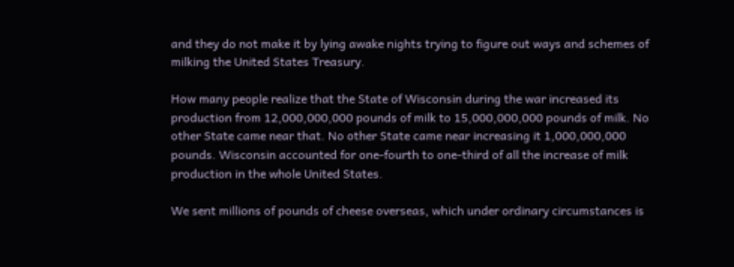and they do not make it by lying awake nights trying to figure out ways and schemes of milking the United States Treasury.

How many people realize that the State of Wisconsin during the war increased its production from 12,000,000,000 pounds of milk to 15,000,000,000 pounds of milk. No other State came near that. No other State came near increasing it 1,000,000,000 pounds. Wisconsin accounted for one-fourth to one-third of all the increase of milk production in the whole United States.

We sent millions of pounds of cheese overseas, which under ordinary circumstances is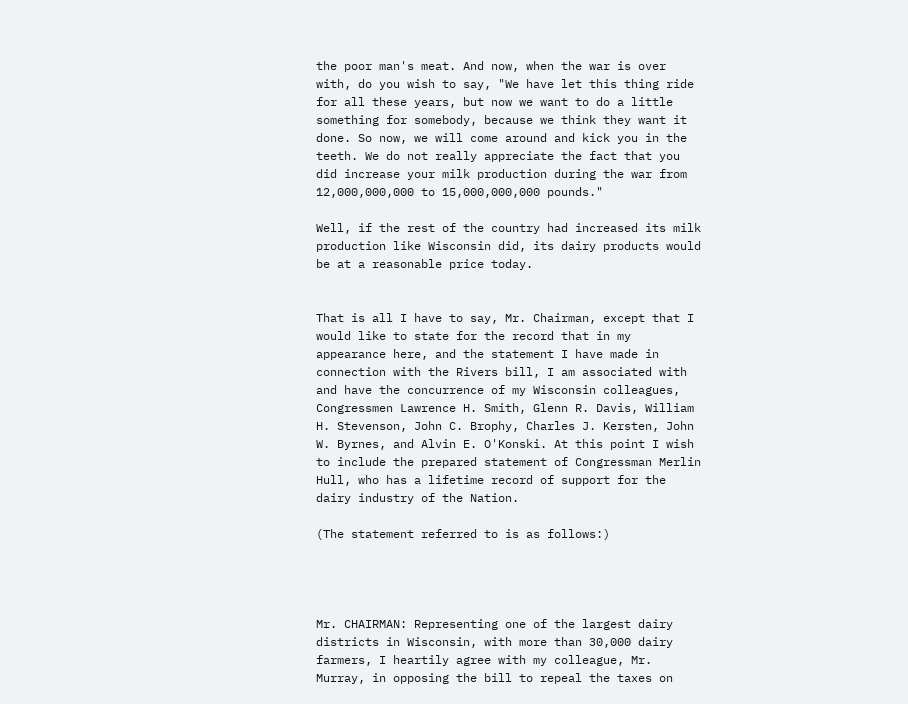the poor man's meat. And now, when the war is over with, do you wish to say, "We have let this thing ride for all these years, but now we want to do a little something for somebody, because we think they want it done. So now, we will come around and kick you in the teeth. We do not really appreciate the fact that you did increase your milk production during the war from 12,000,000,000 to 15,000,000,000 pounds."

Well, if the rest of the country had increased its milk production like Wisconsin did, its dairy products would be at a reasonable price today.


That is all I have to say, Mr. Chairman, except that I would like to state for the record that in my appearance here, and the statement I have made in connection with the Rivers bill, I am associated with and have the concurrence of my Wisconsin colleagues, Congressmen Lawrence H. Smith, Glenn R. Davis, William H. Stevenson, John C. Brophy, Charles J. Kersten, John W. Byrnes, and Alvin E. O'Konski. At this point I wish to include the prepared statement of Congressman Merlin Hull, who has a lifetime record of support for the dairy industry of the Nation.

(The statement referred to is as follows:)




Mr. CHAIRMAN: Representing one of the largest dairy districts in Wisconsin, with more than 30,000 dairy farmers, I heartily agree with my colleague, Mr. Murray, in opposing the bill to repeal the taxes on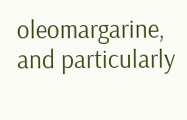oleomargarine, and particularly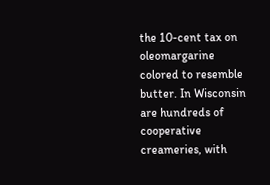the 10-cent tax on oleomargarine colored to resemble butter. In Wisconsin are hundreds of cooperative creameries, with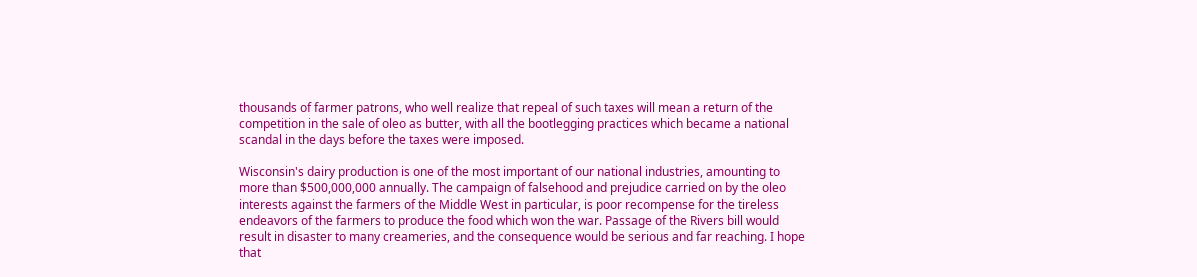thousands of farmer patrons, who well realize that repeal of such taxes will mean a return of the competition in the sale of oleo as butter, with all the bootlegging practices which became a national scandal in the days before the taxes were imposed.

Wisconsin's dairy production is one of the most important of our national industries, amounting to more than $500,000,000 annually. The campaign of falsehood and prejudice carried on by the oleo interests against the farmers of the Middle West in particular, is poor recompense for the tireless endeavors of the farmers to produce the food which won the war. Passage of the Rivers bill would result in disaster to many creameries, and the consequence would be serious and far reaching. I hope that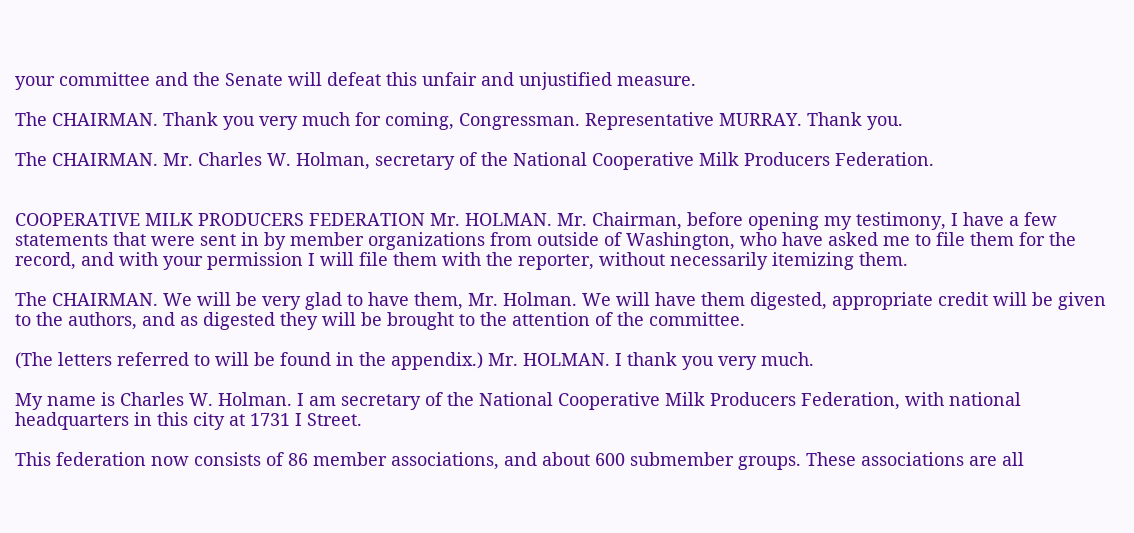your committee and the Senate will defeat this unfair and unjustified measure.

The CHAIRMAN. Thank you very much for coming, Congressman. Representative MURRAY. Thank you.

The CHAIRMAN. Mr. Charles W. Holman, secretary of the National Cooperative Milk Producers Federation.


COOPERATIVE MILK PRODUCERS FEDERATION Mr. HOLMAN. Mr. Chairman, before opening my testimony, I have a few statements that were sent in by member organizations from outside of Washington, who have asked me to file them for the record, and with your permission I will file them with the reporter, without necessarily itemizing them.

The CHAIRMAN. We will be very glad to have them, Mr. Holman. We will have them digested, appropriate credit will be given to the authors, and as digested they will be brought to the attention of the committee.

(The letters referred to will be found in the appendix.) Mr. HOLMAN. I thank you very much.

My name is Charles W. Holman. I am secretary of the National Cooperative Milk Producers Federation, with national headquarters in this city at 1731 I Street.

This federation now consists of 86 member associations, and about 600 submember groups. These associations are all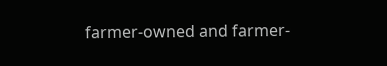farmer-owned and farmer-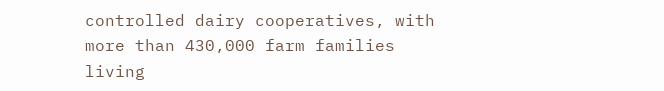controlled dairy cooperatives, with more than 430,000 farm families living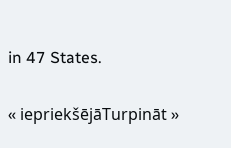in 47 States.

« iepriekšējāTurpināt »